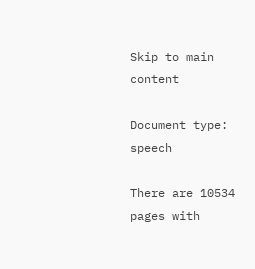Skip to main content

Document type: speech

There are 10534 pages with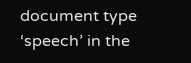document type ‘speech’ in the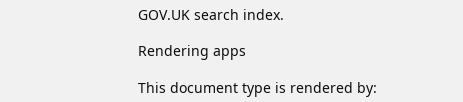GOV.UK search index.

Rendering apps

This document type is rendered by: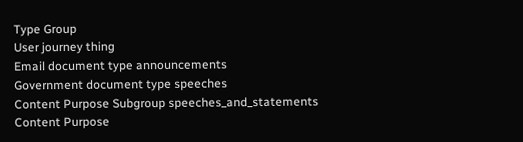Type Group
User journey thing
Email document type announcements
Government document type speeches
Content Purpose Subgroup speeches_and_statements
Content Purpose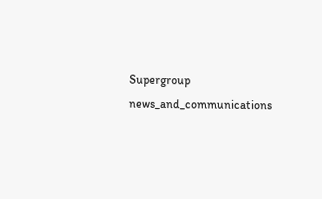Supergroup news_and_communications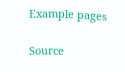Example pages

Source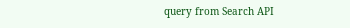query from Search API